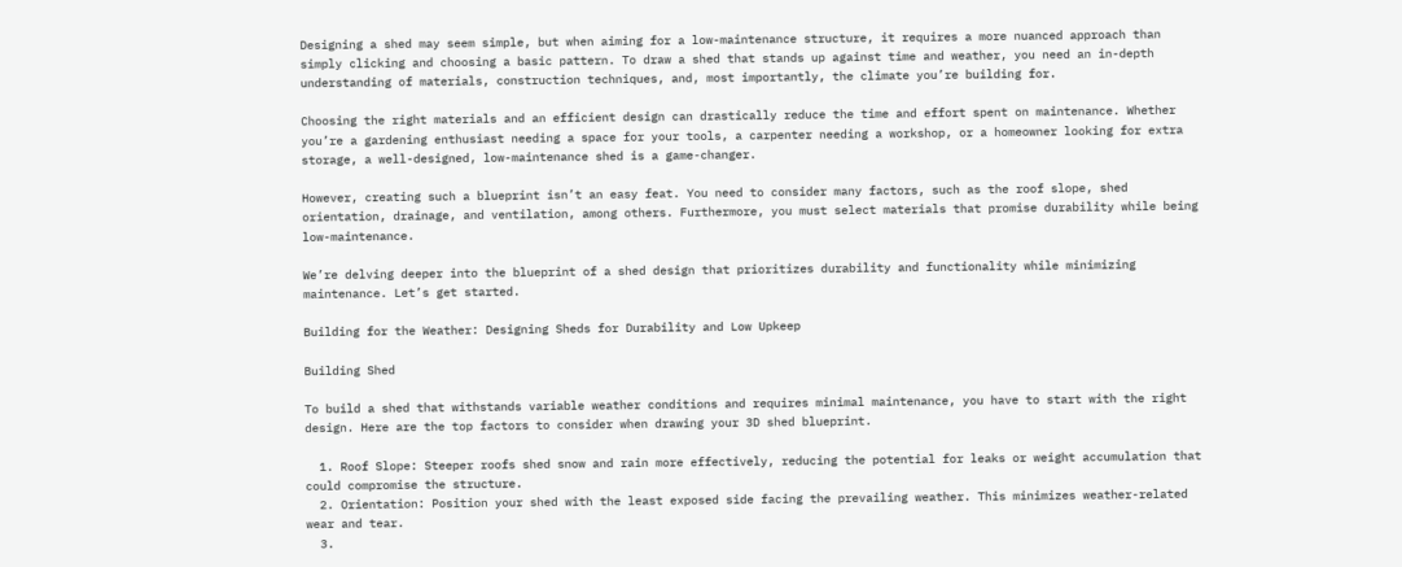Designing a shed may seem simple, but when aiming for a low-maintenance structure, it requires a more nuanced approach than simply clicking and choosing a basic pattern. To draw a shed that stands up against time and weather, you need an in-depth understanding of materials, construction techniques, and, most importantly, the climate you’re building for.

Choosing the right materials and an efficient design can drastically reduce the time and effort spent on maintenance. Whether you’re a gardening enthusiast needing a space for your tools, a carpenter needing a workshop, or a homeowner looking for extra storage, a well-designed, low-maintenance shed is a game-changer.

However, creating such a blueprint isn’t an easy feat. You need to consider many factors, such as the roof slope, shed orientation, drainage, and ventilation, among others. Furthermore, you must select materials that promise durability while being low-maintenance.

We’re delving deeper into the blueprint of a shed design that prioritizes durability and functionality while minimizing maintenance. Let’s get started.

Building for the Weather: Designing Sheds for Durability and Low Upkeep

Building Shed

To build a shed that withstands variable weather conditions and requires minimal maintenance, you have to start with the right design. Here are the top factors to consider when drawing your 3D shed blueprint.

  1. Roof Slope: Steeper roofs shed snow and rain more effectively, reducing the potential for leaks or weight accumulation that could compromise the structure.
  2. Orientation: Position your shed with the least exposed side facing the prevailing weather. This minimizes weather-related wear and tear.
  3.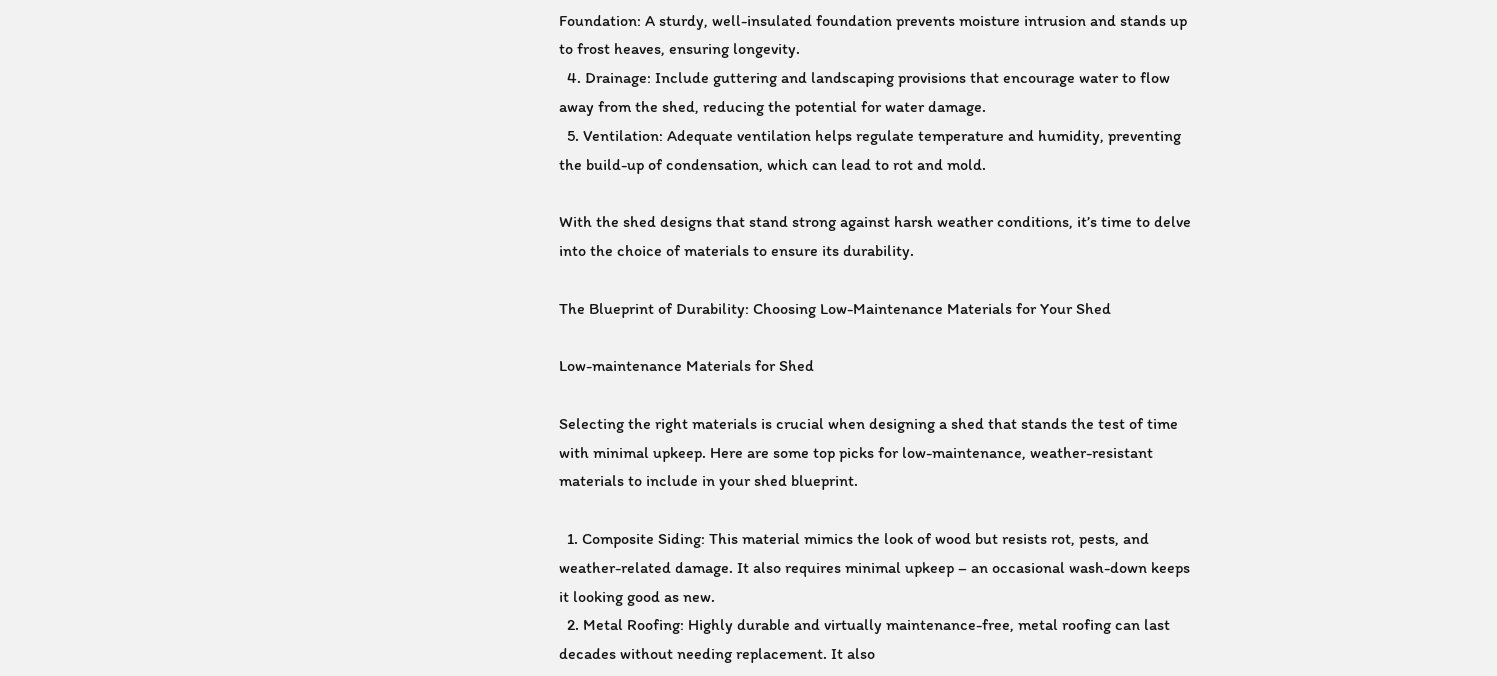Foundation: A sturdy, well-insulated foundation prevents moisture intrusion and stands up to frost heaves, ensuring longevity.
  4. Drainage: Include guttering and landscaping provisions that encourage water to flow away from the shed, reducing the potential for water damage.
  5. Ventilation: Adequate ventilation helps regulate temperature and humidity, preventing the build-up of condensation, which can lead to rot and mold.

With the shed designs that stand strong against harsh weather conditions, it’s time to delve into the choice of materials to ensure its durability.

The Blueprint of Durability: Choosing Low-Maintenance Materials for Your Shed

Low-maintenance Materials for Shed

Selecting the right materials is crucial when designing a shed that stands the test of time with minimal upkeep. Here are some top picks for low-maintenance, weather-resistant materials to include in your shed blueprint.

  1. Composite Siding: This material mimics the look of wood but resists rot, pests, and weather-related damage. It also requires minimal upkeep – an occasional wash-down keeps it looking good as new.
  2. Metal Roofing: Highly durable and virtually maintenance-free, metal roofing can last decades without needing replacement. It also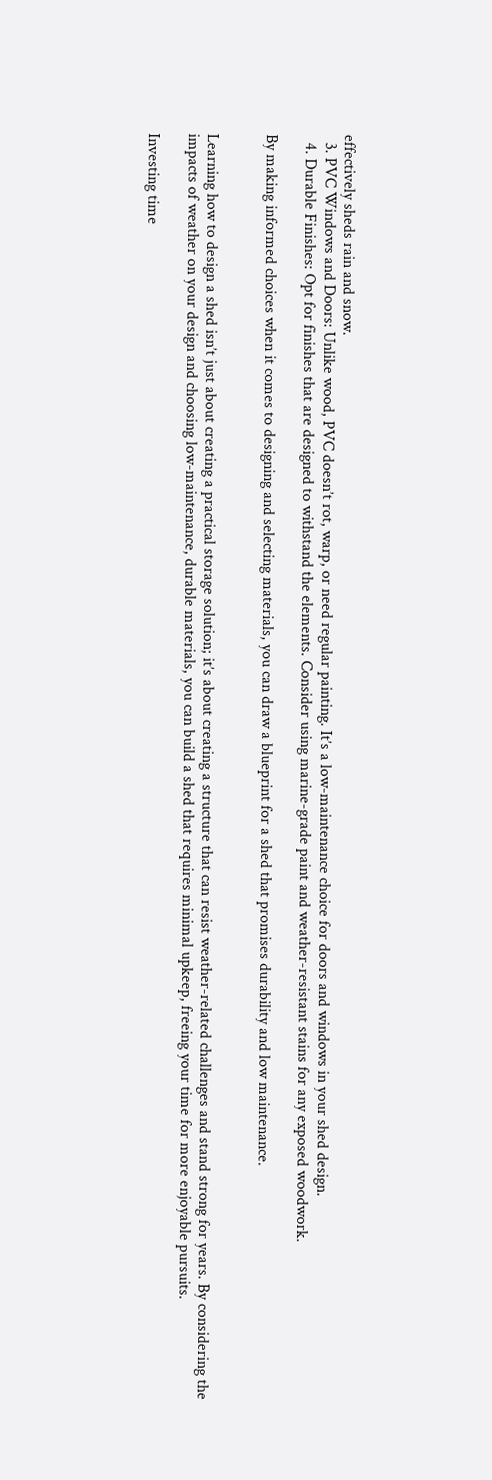effectively sheds rain and snow.
  3. PVC Windows and Doors: Unlike wood, PVC doesn’t rot, warp, or need regular painting. It’s a low-maintenance choice for doors and windows in your shed design.
  4. Durable Finishes: Opt for finishes that are designed to withstand the elements. Consider using marine-grade paint and weather-resistant stains for any exposed woodwork.

By making informed choices when it comes to designing and selecting materials, you can draw a blueprint for a shed that promises durability and low maintenance.


Learning how to design a shed isn’t just about creating a practical storage solution; it’s about creating a structure that can resist weather-related challenges and stand strong for years. By considering the impacts of weather on your design and choosing low-maintenance, durable materials, you can build a shed that requires minimal upkeep, freeing your time for more enjoyable pursuits.

Investing time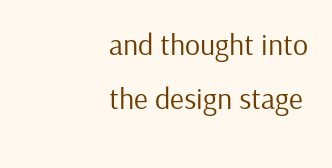and thought into the design stage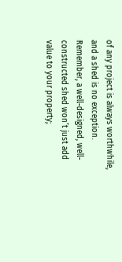of any project is always worthwhile, and a shed is no exception. Remember, a well-designed, well-constructed shed won’t just add value to your property;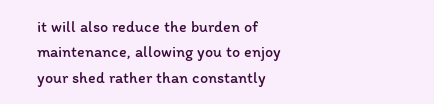it will also reduce the burden of maintenance, allowing you to enjoy your shed rather than constantly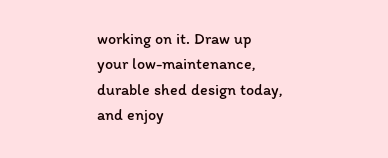working on it. Draw up your low-maintenance, durable shed design today, and enjoy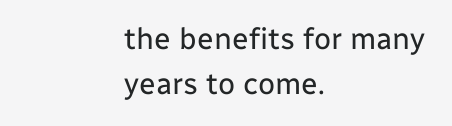the benefits for many years to come.